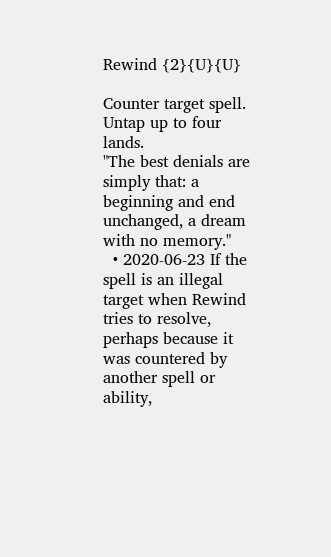Rewind {2}{U}{U}

Counter target spell. Untap up to four lands.
"The best denials are simply that: a beginning and end unchanged, a dream with no memory."
  • 2020-06-23 If the spell is an illegal target when Rewind tries to resolve, perhaps because it was countered by another spell or ability,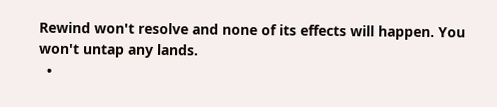Rewind won't resolve and none of its effects will happen. You won't untap any lands.
  •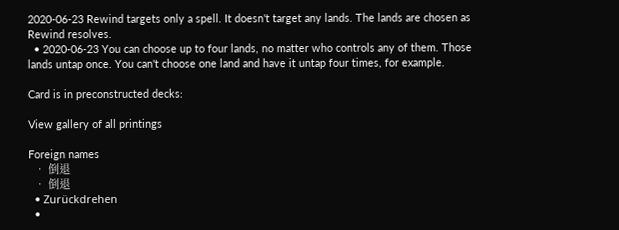2020-06-23 Rewind targets only a spell. It doesn't target any lands. The lands are chosen as Rewind resolves.
  • 2020-06-23 You can choose up to four lands, no matter who controls any of them. Those lands untap once. You can't choose one land and have it untap four times, for example.

Card is in preconstructed decks:

View gallery of all printings

Foreign names
  • 倒退
  • 倒退
  • Zurückdrehen
  •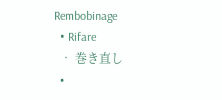Rembobinage
  • Rifare
  • 巻き直し
  •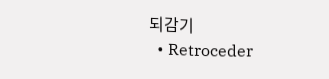되감기
  • Retroceder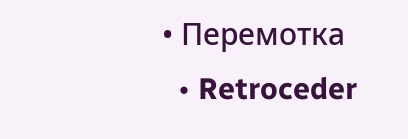• Перемотка
  • Retroceder